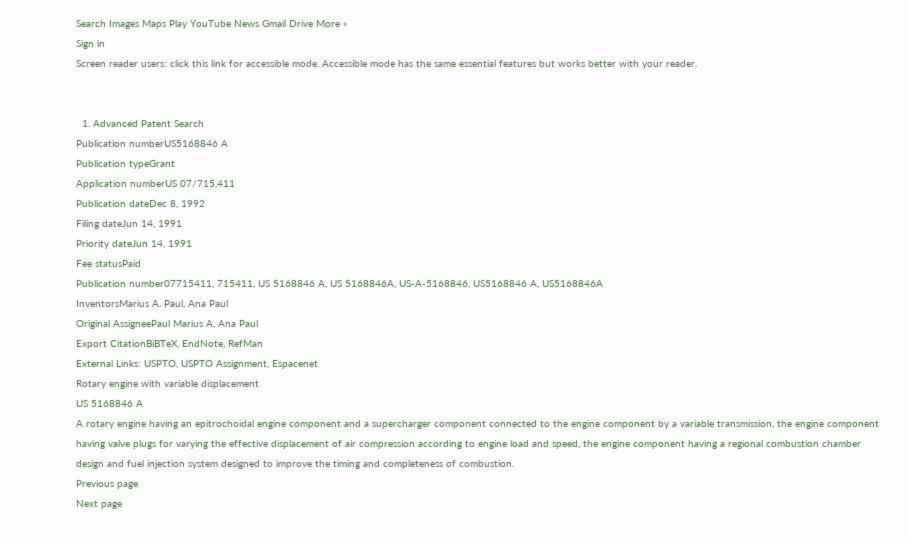Search Images Maps Play YouTube News Gmail Drive More »
Sign in
Screen reader users: click this link for accessible mode. Accessible mode has the same essential features but works better with your reader.


  1. Advanced Patent Search
Publication numberUS5168846 A
Publication typeGrant
Application numberUS 07/715,411
Publication dateDec 8, 1992
Filing dateJun 14, 1991
Priority dateJun 14, 1991
Fee statusPaid
Publication number07715411, 715411, US 5168846 A, US 5168846A, US-A-5168846, US5168846 A, US5168846A
InventorsMarius A. Paul, Ana Paul
Original AssigneePaul Marius A, Ana Paul
Export CitationBiBTeX, EndNote, RefMan
External Links: USPTO, USPTO Assignment, Espacenet
Rotary engine with variable displacement
US 5168846 A
A rotary engine having an epitrochoidal engine component and a supercharger component connected to the engine component by a variable transmission, the engine component having valve plugs for varying the effective displacement of air compression according to engine load and speed, the engine component having a regional combustion chamber design and fuel injection system designed to improve the timing and completeness of combustion.
Previous page
Next page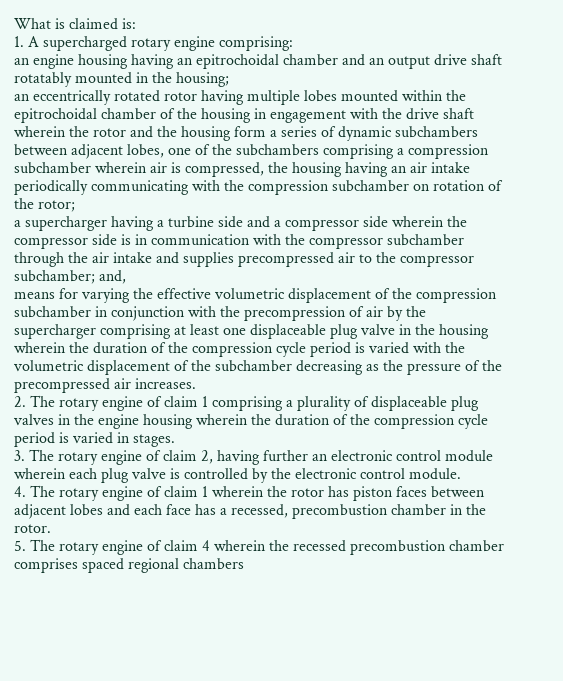What is claimed is:
1. A supercharged rotary engine comprising:
an engine housing having an epitrochoidal chamber and an output drive shaft rotatably mounted in the housing;
an eccentrically rotated rotor having multiple lobes mounted within the epitrochoidal chamber of the housing in engagement with the drive shaft wherein the rotor and the housing form a series of dynamic subchambers between adjacent lobes, one of the subchambers comprising a compression subchamber wherein air is compressed, the housing having an air intake periodically communicating with the compression subchamber on rotation of the rotor;
a supercharger having a turbine side and a compressor side wherein the compressor side is in communication with the compressor subchamber through the air intake and supplies precompressed air to the compressor subchamber; and,
means for varying the effective volumetric displacement of the compression subchamber in conjunction with the precompression of air by the supercharger comprising at least one displaceable plug valve in the housing wherein the duration of the compression cycle period is varied with the volumetric displacement of the subchamber decreasing as the pressure of the precompressed air increases.
2. The rotary engine of claim 1 comprising a plurality of displaceable plug valves in the engine housing wherein the duration of the compression cycle period is varied in stages.
3. The rotary engine of claim 2, having further an electronic control module wherein each plug valve is controlled by the electronic control module.
4. The rotary engine of claim 1 wherein the rotor has piston faces between adjacent lobes and each face has a recessed, precombustion chamber in the rotor.
5. The rotary engine of claim 4 wherein the recessed precombustion chamber comprises spaced regional chambers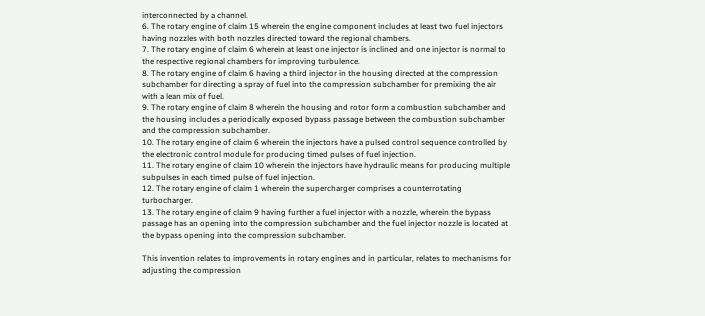interconnected by a channel.
6. The rotary engine of claim 15 wherein the engine component includes at least two fuel injectors having nozzles with both nozzles directed toward the regional chambers.
7. The rotary engine of claim 6 wherein at least one injector is inclined and one injector is normal to the respective regional chambers for improving turbulence.
8. The rotary engine of claim 6 having a third injector in the housing directed at the compression subchamber for directing a spray of fuel into the compression subchamber for premixing the air with a lean mix of fuel.
9. The rotary engine of claim 8 wherein the housing and rotor form a combustion subchamber and the housing includes a periodically exposed bypass passage between the combustion subchamber and the compression subchamber.
10. The rotary engine of claim 6 wherein the injectors have a pulsed control sequence controlled by the electronic control module for producing timed pulses of fuel injection.
11. The rotary engine of claim 10 wherein the injectors have hydraulic means for producing multiple subpulses in each timed pulse of fuel injection.
12. The rotary engine of claim 1 wherein the supercharger comprises a counterrotating turbocharger.
13. The rotary engine of claim 9 having further a fuel injector with a nozzle, wherein the bypass passage has an opening into the compression subchamber and the fuel injector nozzle is located at the bypass opening into the compression subchamber.

This invention relates to improvements in rotary engines and in particular, relates to mechanisms for adjusting the compression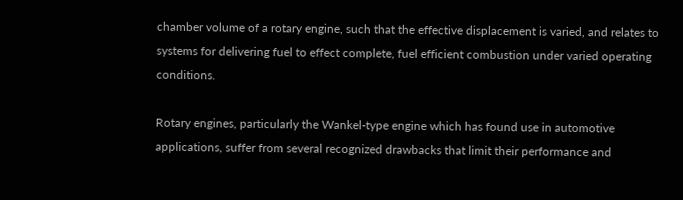chamber volume of a rotary engine, such that the effective displacement is varied, and relates to systems for delivering fuel to effect complete, fuel efficient combustion under varied operating conditions.

Rotary engines, particularly the Wankel-type engine which has found use in automotive applications, suffer from several recognized drawbacks that limit their performance and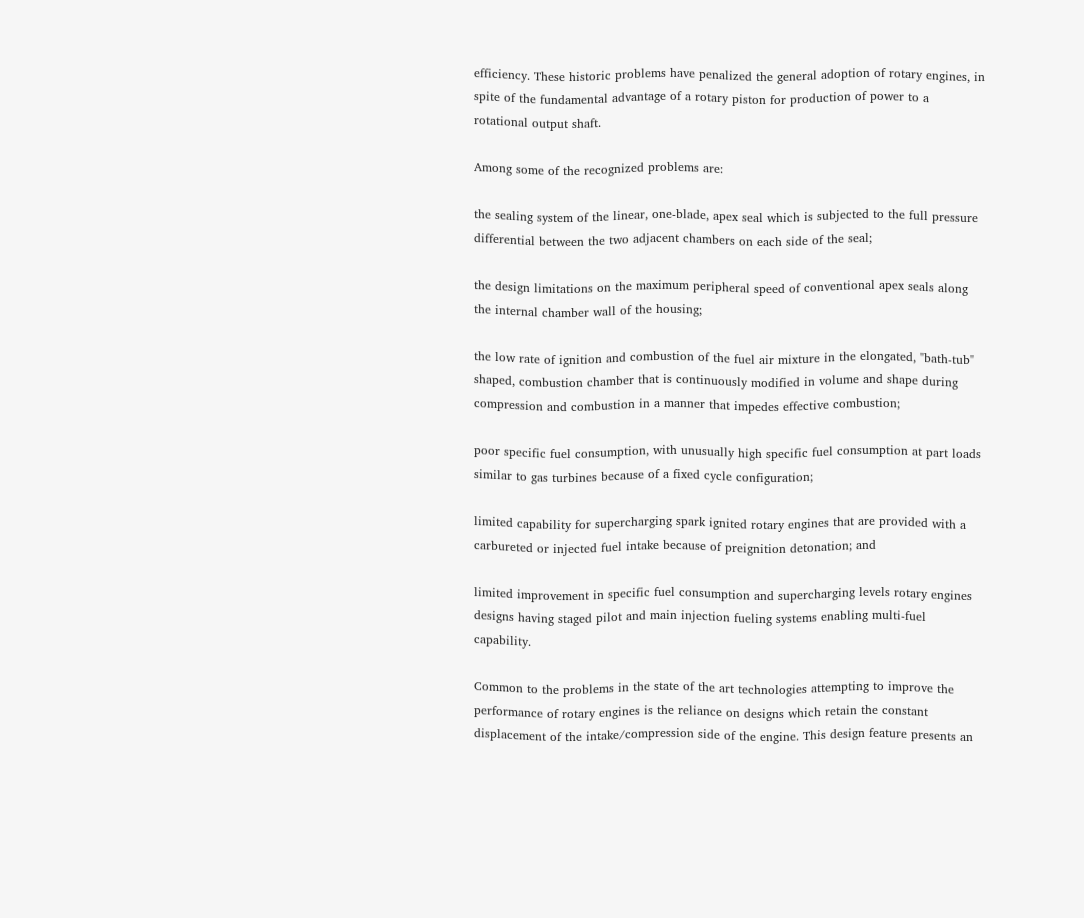efficiency. These historic problems have penalized the general adoption of rotary engines, in spite of the fundamental advantage of a rotary piston for production of power to a rotational output shaft.

Among some of the recognized problems are:

the sealing system of the linear, one-blade, apex seal which is subjected to the full pressure differential between the two adjacent chambers on each side of the seal;

the design limitations on the maximum peripheral speed of conventional apex seals along the internal chamber wall of the housing;

the low rate of ignition and combustion of the fuel air mixture in the elongated, "bath-tub" shaped, combustion chamber that is continuously modified in volume and shape during compression and combustion in a manner that impedes effective combustion;

poor specific fuel consumption, with unusually high specific fuel consumption at part loads similar to gas turbines because of a fixed cycle configuration;

limited capability for supercharging spark ignited rotary engines that are provided with a carbureted or injected fuel intake because of preignition detonation; and

limited improvement in specific fuel consumption and supercharging levels rotary engines designs having staged pilot and main injection fueling systems enabling multi-fuel capability.

Common to the problems in the state of the art technologies attempting to improve the performance of rotary engines is the reliance on designs which retain the constant displacement of the intake/compression side of the engine. This design feature presents an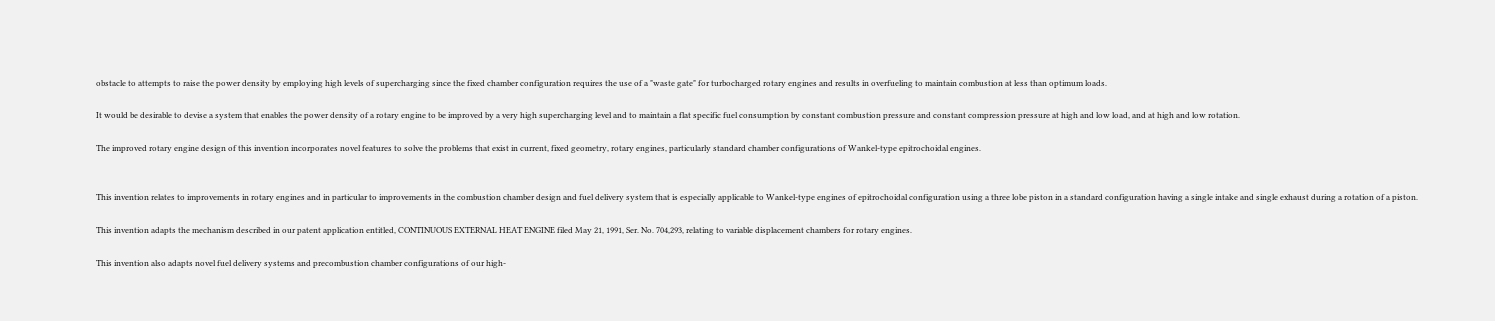obstacle to attempts to raise the power density by employing high levels of supercharging since the fixed chamber configuration requires the use of a "waste gate" for turbocharged rotary engines and results in overfueling to maintain combustion at less than optimum loads.

It would be desirable to devise a system that enables the power density of a rotary engine to be improved by a very high supercharging level and to maintain a flat specific fuel consumption by constant combustion pressure and constant compression pressure at high and low load, and at high and low rotation.

The improved rotary engine design of this invention incorporates novel features to solve the problems that exist in current, fixed geometry, rotary engines, particularly standard chamber configurations of Wankel-type epitrochoidal engines.


This invention relates to improvements in rotary engines and in particular to improvements in the combustion chamber design and fuel delivery system that is especially applicable to Wankel-type engines of epitrochoidal configuration using a three lobe piston in a standard configuration having a single intake and single exhaust during a rotation of a piston.

This invention adapts the mechanism described in our patent application entitled, CONTINUOUS EXTERNAL HEAT ENGINE filed May 21, 1991, Ser. No. 704,293, relating to variable displacement chambers for rotary engines.

This invention also adapts novel fuel delivery systems and precombustion chamber configurations of our high-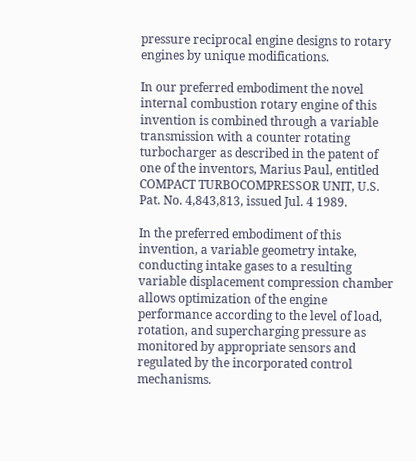pressure reciprocal engine designs to rotary engines by unique modifications.

In our preferred embodiment the novel internal combustion rotary engine of this invention is combined through a variable transmission with a counter rotating turbocharger as described in the patent of one of the inventors, Marius Paul, entitled COMPACT TURBOCOMPRESSOR UNIT, U.S. Pat. No. 4,843,813, issued Jul. 4 1989.

In the preferred embodiment of this invention, a variable geometry intake, conducting intake gases to a resulting variable displacement compression chamber allows optimization of the engine performance according to the level of load, rotation, and supercharging pressure as monitored by appropriate sensors and regulated by the incorporated control mechanisms.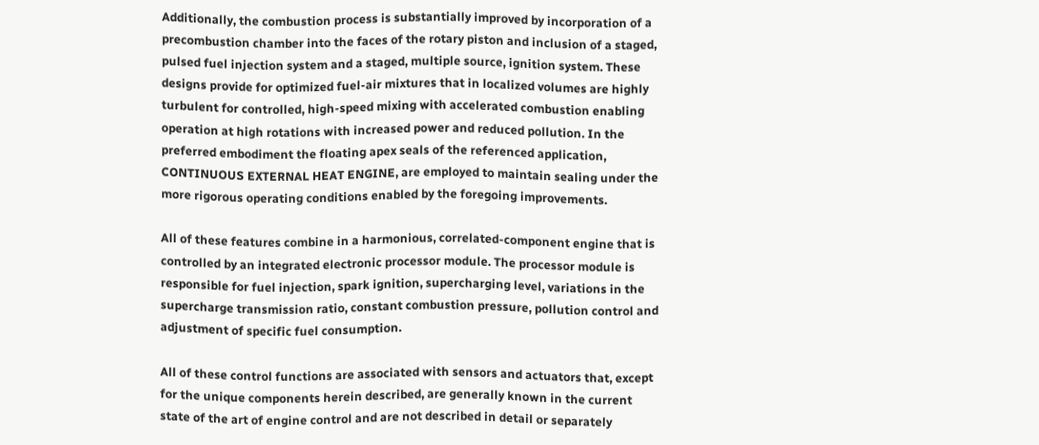Additionally, the combustion process is substantially improved by incorporation of a precombustion chamber into the faces of the rotary piston and inclusion of a staged, pulsed fuel injection system and a staged, multiple source, ignition system. These designs provide for optimized fuel-air mixtures that in localized volumes are highly turbulent for controlled, high-speed mixing with accelerated combustion enabling operation at high rotations with increased power and reduced pollution. In the preferred embodiment the floating apex seals of the referenced application, CONTINUOUS EXTERNAL HEAT ENGINE, are employed to maintain sealing under the more rigorous operating conditions enabled by the foregoing improvements.

All of these features combine in a harmonious, correlated-component engine that is controlled by an integrated electronic processor module. The processor module is responsible for fuel injection, spark ignition, supercharging level, variations in the supercharge transmission ratio, constant combustion pressure, pollution control and adjustment of specific fuel consumption.

All of these control functions are associated with sensors and actuators that, except for the unique components herein described, are generally known in the current state of the art of engine control and are not described in detail or separately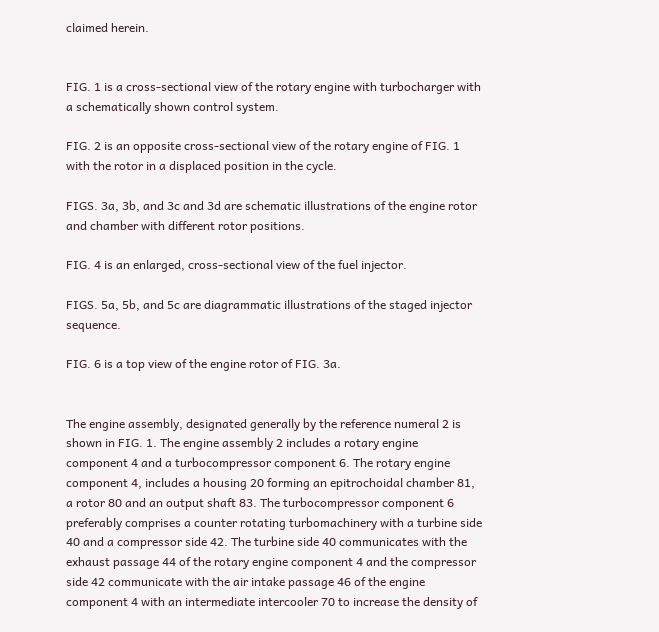claimed herein.


FIG. 1 is a cross-sectional view of the rotary engine with turbocharger with a schematically shown control system.

FIG. 2 is an opposite cross-sectional view of the rotary engine of FIG. 1 with the rotor in a displaced position in the cycle.

FIGS. 3a, 3b, and 3c and 3d are schematic illustrations of the engine rotor and chamber with different rotor positions.

FIG. 4 is an enlarged, cross-sectional view of the fuel injector.

FIGS. 5a, 5b, and 5c are diagrammatic illustrations of the staged injector sequence.

FIG. 6 is a top view of the engine rotor of FIG. 3a.


The engine assembly, designated generally by the reference numeral 2 is shown in FIG. 1. The engine assembly 2 includes a rotary engine component 4 and a turbocompressor component 6. The rotary engine component 4, includes a housing 20 forming an epitrochoidal chamber 81, a rotor 80 and an output shaft 83. The turbocompressor component 6 preferably comprises a counter rotating turbomachinery with a turbine side 40 and a compressor side 42. The turbine side 40 communicates with the exhaust passage 44 of the rotary engine component 4 and the compressor side 42 communicate with the air intake passage 46 of the engine component 4 with an intermediate intercooler 70 to increase the density of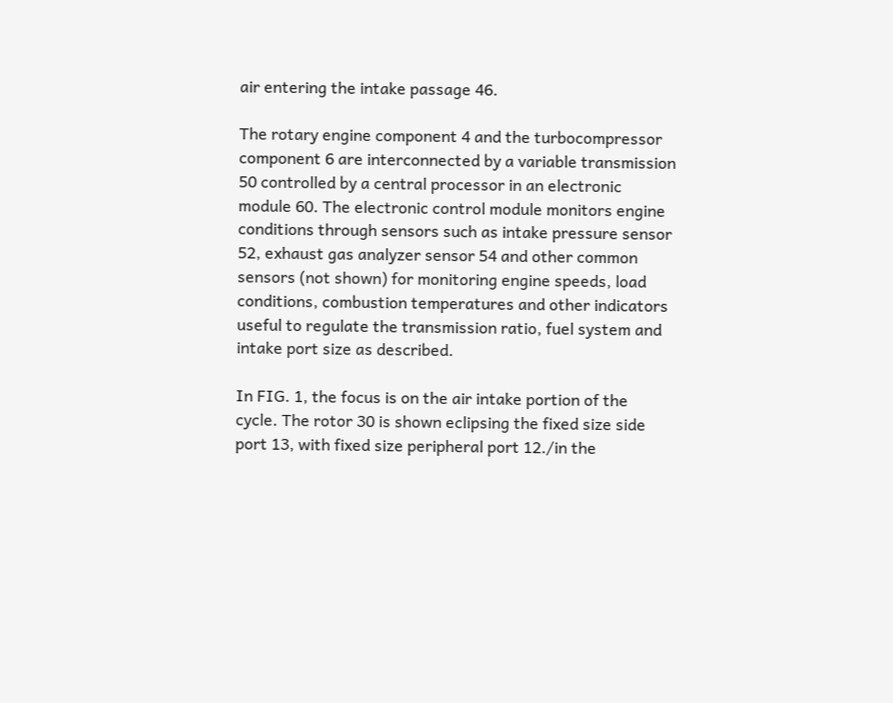air entering the intake passage 46.

The rotary engine component 4 and the turbocompressor component 6 are interconnected by a variable transmission 50 controlled by a central processor in an electronic module 60. The electronic control module monitors engine conditions through sensors such as intake pressure sensor 52, exhaust gas analyzer sensor 54 and other common sensors (not shown) for monitoring engine speeds, load conditions, combustion temperatures and other indicators useful to regulate the transmission ratio, fuel system and intake port size as described.

In FIG. 1, the focus is on the air intake portion of the cycle. The rotor 30 is shown eclipsing the fixed size side port 13, with fixed size peripheral port 12./in the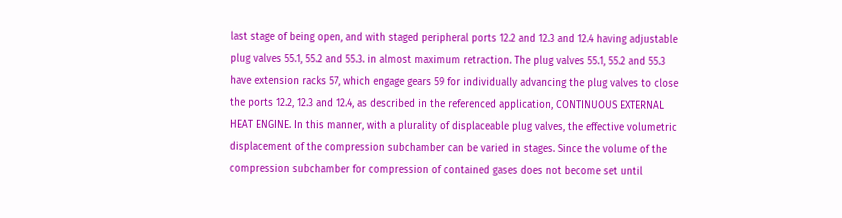last stage of being open, and with staged peripheral ports 12.2 and 12.3 and 12.4 having adjustable plug valves 55.1, 55.2 and 55.3. in almost maximum retraction. The plug valves 55.1, 55.2 and 55.3 have extension racks 57, which engage gears 59 for individually advancing the plug valves to close the ports 12.2, 12.3 and 12.4, as described in the referenced application, CONTINUOUS EXTERNAL HEAT ENGINE. In this manner, with a plurality of displaceable plug valves, the effective volumetric displacement of the compression subchamber can be varied in stages. Since the volume of the compression subchamber for compression of contained gases does not become set until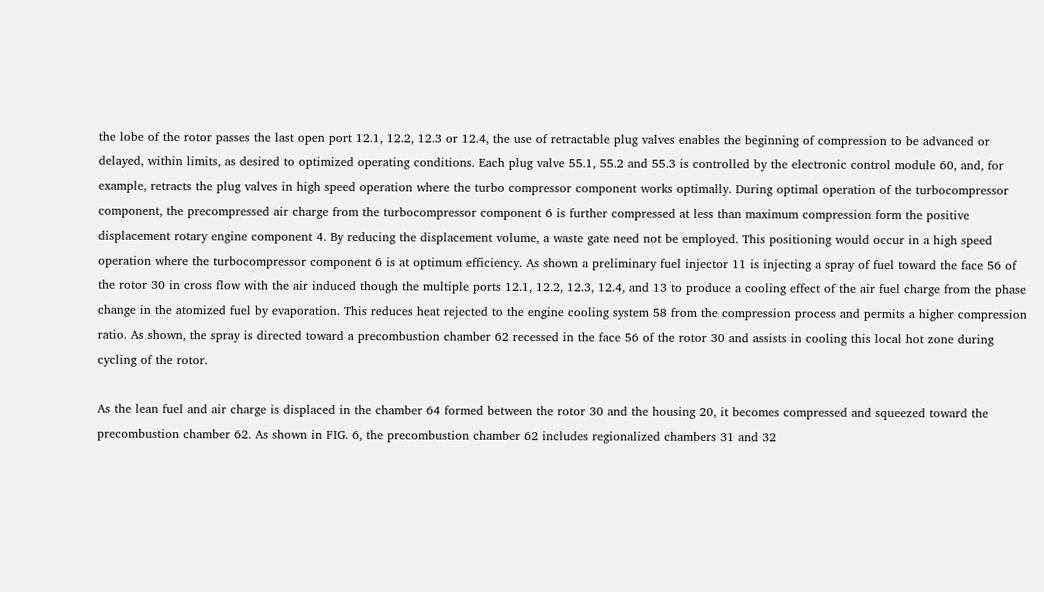the lobe of the rotor passes the last open port 12.1, 12.2, 12.3 or 12.4, the use of retractable plug valves enables the beginning of compression to be advanced or delayed, within limits, as desired to optimized operating conditions. Each plug valve 55.1, 55.2 and 55.3 is controlled by the electronic control module 60, and, for example, retracts the plug valves in high speed operation where the turbo compressor component works optimally. During optimal operation of the turbocompressor component, the precompressed air charge from the turbocompressor component 6 is further compressed at less than maximum compression form the positive displacement rotary engine component 4. By reducing the displacement volume, a waste gate need not be employed. This positioning would occur in a high speed operation where the turbocompressor component 6 is at optimum efficiency. As shown a preliminary fuel injector 11 is injecting a spray of fuel toward the face 56 of the rotor 30 in cross flow with the air induced though the multiple ports 12.1, 12.2, 12.3, 12.4, and 13 to produce a cooling effect of the air fuel charge from the phase change in the atomized fuel by evaporation. This reduces heat rejected to the engine cooling system 58 from the compression process and permits a higher compression ratio. As shown, the spray is directed toward a precombustion chamber 62 recessed in the face 56 of the rotor 30 and assists in cooling this local hot zone during cycling of the rotor.

As the lean fuel and air charge is displaced in the chamber 64 formed between the rotor 30 and the housing 20, it becomes compressed and squeezed toward the precombustion chamber 62. As shown in FIG. 6, the precombustion chamber 62 includes regionalized chambers 31 and 32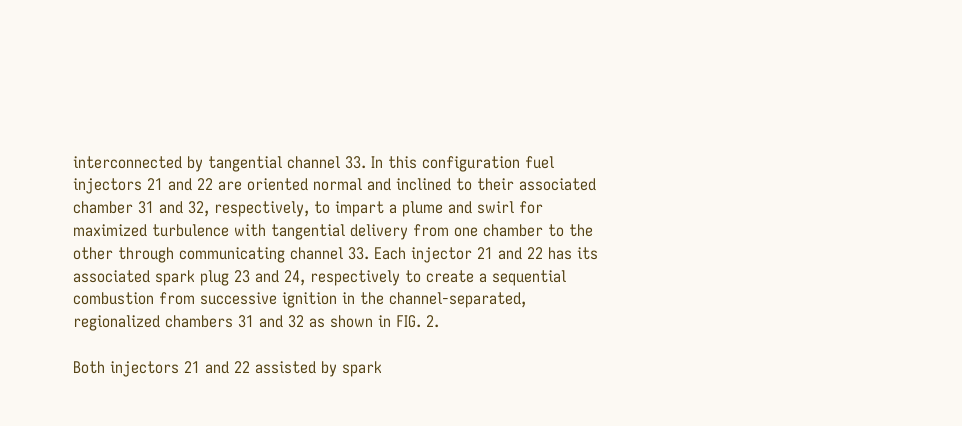interconnected by tangential channel 33. In this configuration fuel injectors 21 and 22 are oriented normal and inclined to their associated chamber 31 and 32, respectively, to impart a plume and swirl for maximized turbulence with tangential delivery from one chamber to the other through communicating channel 33. Each injector 21 and 22 has its associated spark plug 23 and 24, respectively to create a sequential combustion from successive ignition in the channel-separated, regionalized chambers 31 and 32 as shown in FIG. 2.

Both injectors 21 and 22 assisted by spark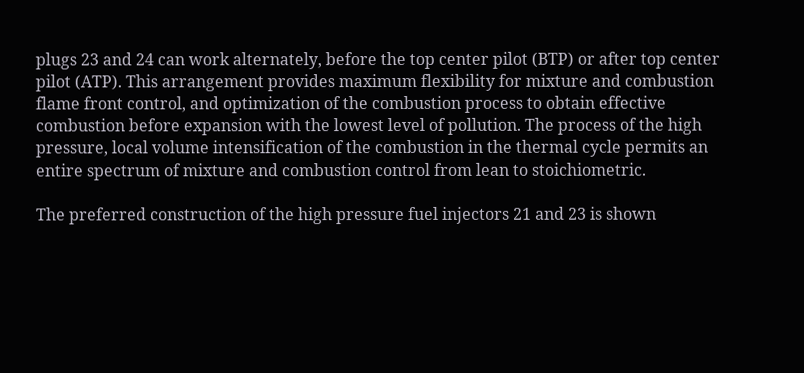plugs 23 and 24 can work alternately, before the top center pilot (BTP) or after top center pilot (ATP). This arrangement provides maximum flexibility for mixture and combustion flame front control, and optimization of the combustion process to obtain effective combustion before expansion with the lowest level of pollution. The process of the high pressure, local volume intensification of the combustion in the thermal cycle permits an entire spectrum of mixture and combustion control from lean to stoichiometric.

The preferred construction of the high pressure fuel injectors 21 and 23 is shown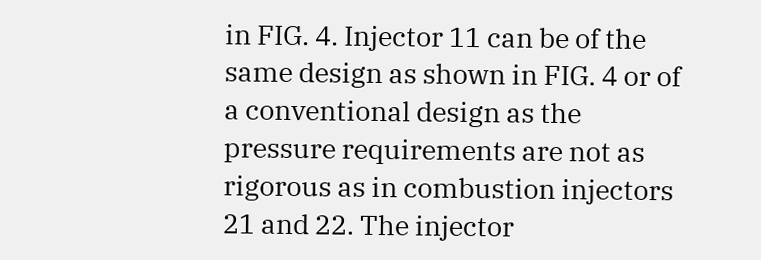in FIG. 4. Injector 11 can be of the same design as shown in FIG. 4 or of a conventional design as the pressure requirements are not as rigorous as in combustion injectors 21 and 22. The injector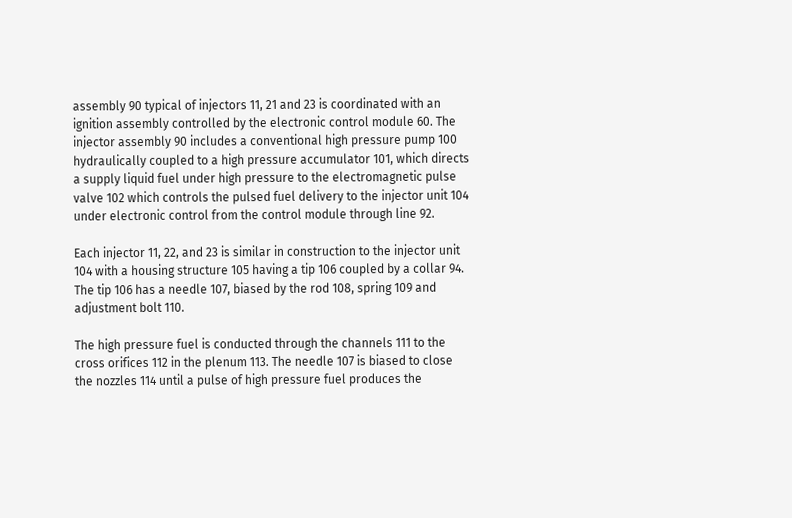assembly 90 typical of injectors 11, 21 and 23 is coordinated with an ignition assembly controlled by the electronic control module 60. The injector assembly 90 includes a conventional high pressure pump 100 hydraulically coupled to a high pressure accumulator 101, which directs a supply liquid fuel under high pressure to the electromagnetic pulse valve 102 which controls the pulsed fuel delivery to the injector unit 104 under electronic control from the control module through line 92.

Each injector 11, 22, and 23 is similar in construction to the injector unit 104 with a housing structure 105 having a tip 106 coupled by a collar 94. The tip 106 has a needle 107, biased by the rod 108, spring 109 and adjustment bolt 110.

The high pressure fuel is conducted through the channels 111 to the cross orifices 112 in the plenum 113. The needle 107 is biased to close the nozzles 114 until a pulse of high pressure fuel produces the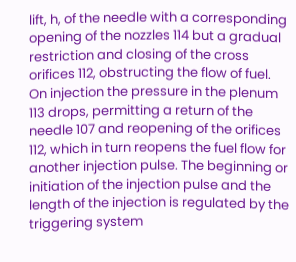lift, h, of the needle with a corresponding opening of the nozzles 114 but a gradual restriction and closing of the cross orifices 112, obstructing the flow of fuel. On injection the pressure in the plenum 113 drops, permitting a return of the needle 107 and reopening of the orifices 112, which in turn reopens the fuel flow for another injection pulse. The beginning or initiation of the injection pulse and the length of the injection is regulated by the triggering system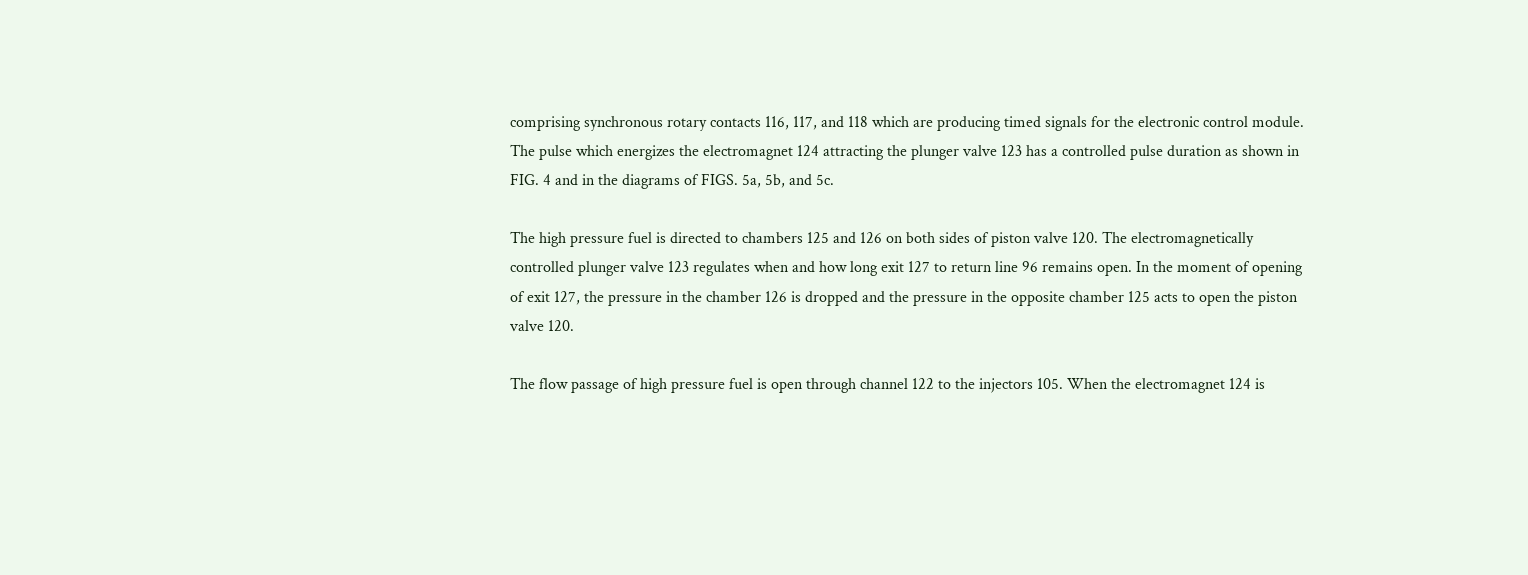comprising synchronous rotary contacts 116, 117, and 118 which are producing timed signals for the electronic control module. The pulse which energizes the electromagnet 124 attracting the plunger valve 123 has a controlled pulse duration as shown in FIG. 4 and in the diagrams of FIGS. 5a, 5b, and 5c.

The high pressure fuel is directed to chambers 125 and 126 on both sides of piston valve 120. The electromagnetically controlled plunger valve 123 regulates when and how long exit 127 to return line 96 remains open. In the moment of opening of exit 127, the pressure in the chamber 126 is dropped and the pressure in the opposite chamber 125 acts to open the piston valve 120.

The flow passage of high pressure fuel is open through channel 122 to the injectors 105. When the electromagnet 124 is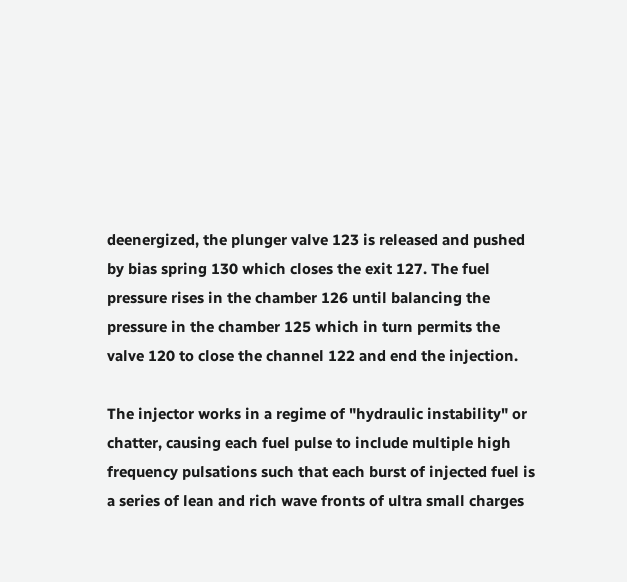deenergized, the plunger valve 123 is released and pushed by bias spring 130 which closes the exit 127. The fuel pressure rises in the chamber 126 until balancing the pressure in the chamber 125 which in turn permits the valve 120 to close the channel 122 and end the injection.

The injector works in a regime of "hydraulic instability" or chatter, causing each fuel pulse to include multiple high frequency pulsations such that each burst of injected fuel is a series of lean and rich wave fronts of ultra small charges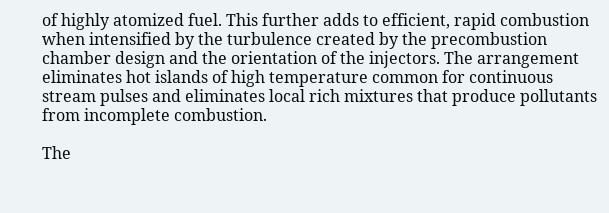of highly atomized fuel. This further adds to efficient, rapid combustion when intensified by the turbulence created by the precombustion chamber design and the orientation of the injectors. The arrangement eliminates hot islands of high temperature common for continuous stream pulses and eliminates local rich mixtures that produce pollutants from incomplete combustion.

The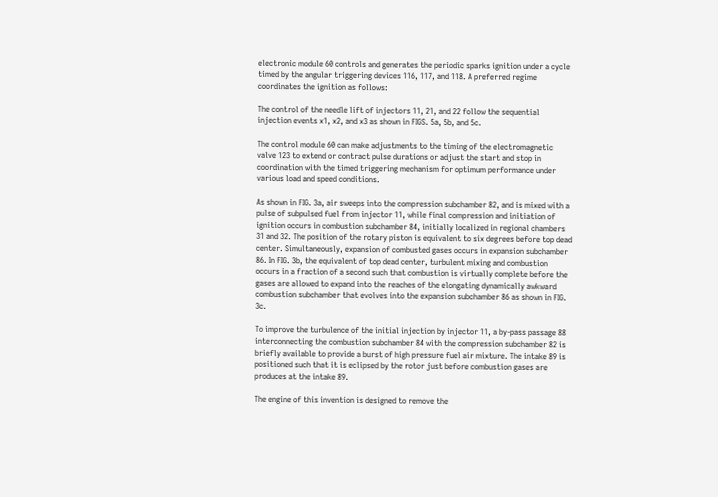electronic module 60 controls and generates the periodic sparks ignition under a cycle timed by the angular triggering devices 116, 117, and 118. A preferred regime coordinates the ignition as follows:

The control of the needle lift of injectors 11, 21, and 22 follow the sequential injection events x1, x2, and x3 as shown in FIGS. 5a, 5b, and 5c.

The control module 60 can make adjustments to the timing of the electromagnetic valve 123 to extend or contract pulse durations or adjust the start and stop in coordination with the timed triggering mechanism for optimum performance under various load and speed conditions.

As shown in FIG. 3a, air sweeps into the compression subchamber 82, and is mixed with a pulse of subpulsed fuel from injector 11, while final compression and initiation of ignition occurs in combustion subchamber 84, initially localized in regional chambers 31 and 32. The position of the rotary piston is equivalent to six degrees before top dead center. Simultaneously, expansion of combusted gases occurs in expansion subchamber 86. In FIG. 3b, the equivalent of top dead center, turbulent mixing and combustion occurs in a fraction of a second such that combustion is virtually complete before the gases are allowed to expand into the reaches of the elongating dynamically awkward combustion subchamber that evolves into the expansion subchamber 86 as shown in FIG. 3c.

To improve the turbulence of the initial injection by injector 11, a by-pass passage 88 interconnecting the combustion subchamber 84 with the compression subchamber 82 is briefly available to provide a burst of high pressure fuel air mixture. The intake 89 is positioned such that it is eclipsed by the rotor just before combustion gases are produces at the intake 89.

The engine of this invention is designed to remove the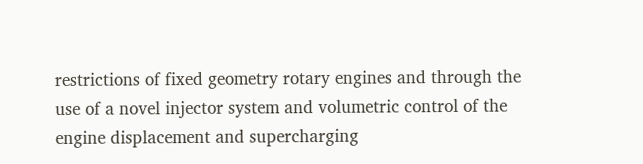restrictions of fixed geometry rotary engines and through the use of a novel injector system and volumetric control of the engine displacement and supercharging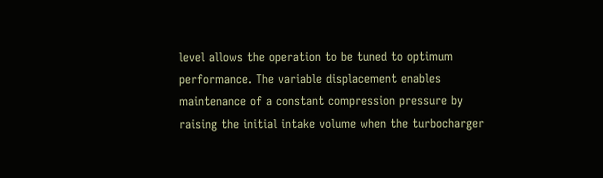level allows the operation to be tuned to optimum performance. The variable displacement enables maintenance of a constant compression pressure by raising the initial intake volume when the turbocharger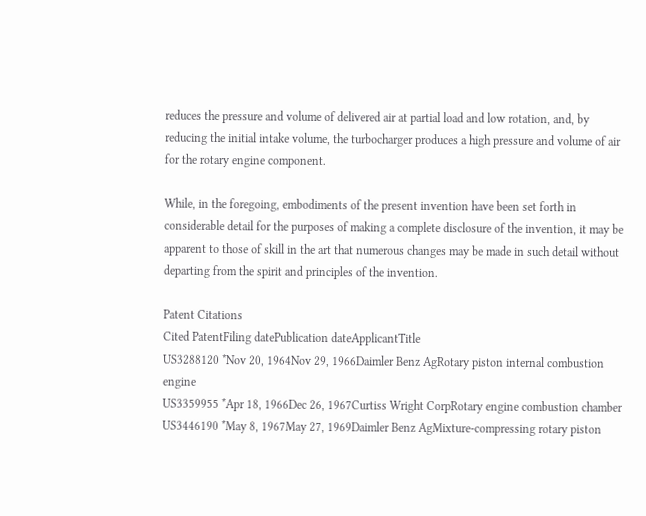reduces the pressure and volume of delivered air at partial load and low rotation, and, by reducing the initial intake volume, the turbocharger produces a high pressure and volume of air for the rotary engine component.

While, in the foregoing, embodiments of the present invention have been set forth in considerable detail for the purposes of making a complete disclosure of the invention, it may be apparent to those of skill in the art that numerous changes may be made in such detail without departing from the spirit and principles of the invention.

Patent Citations
Cited PatentFiling datePublication dateApplicantTitle
US3288120 *Nov 20, 1964Nov 29, 1966Daimler Benz AgRotary piston internal combustion engine
US3359955 *Apr 18, 1966Dec 26, 1967Curtiss Wright CorpRotary engine combustion chamber
US3446190 *May 8, 1967May 27, 1969Daimler Benz AgMixture-compressing rotary piston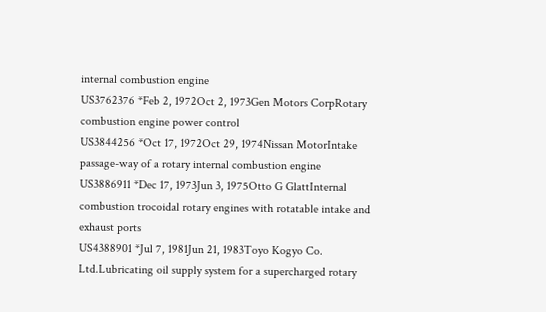internal combustion engine
US3762376 *Feb 2, 1972Oct 2, 1973Gen Motors CorpRotary combustion engine power control
US3844256 *Oct 17, 1972Oct 29, 1974Nissan MotorIntake passage-way of a rotary internal combustion engine
US3886911 *Dec 17, 1973Jun 3, 1975Otto G GlattInternal combustion trocoidal rotary engines with rotatable intake and exhaust ports
US4388901 *Jul 7, 1981Jun 21, 1983Toyo Kogyo Co. Ltd.Lubricating oil supply system for a supercharged rotary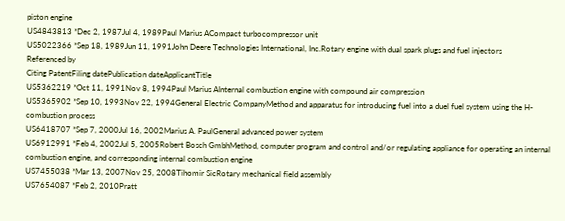piston engine
US4843813 *Dec 2, 1987Jul 4, 1989Paul Marius ACompact turbocompressor unit
US5022366 *Sep 18, 1989Jun 11, 1991John Deere Technologies International, Inc.Rotary engine with dual spark plugs and fuel injectors
Referenced by
Citing PatentFiling datePublication dateApplicantTitle
US5362219 *Oct 11, 1991Nov 8, 1994Paul Marius AInternal combustion engine with compound air compression
US5365902 *Sep 10, 1993Nov 22, 1994General Electric CompanyMethod and apparatus for introducing fuel into a duel fuel system using the H-combustion process
US6418707 *Sep 7, 2000Jul 16, 2002Marius A. PaulGeneral advanced power system
US6912991 *Feb 4, 2002Jul 5, 2005Robert Bosch GmbhMethod, computer program and control and/or regulating appliance for operating an internal combustion engine, and corresponding internal combustion engine
US7455038 *Mar 13, 2007Nov 25, 2008Tihomir SicRotary mechanical field assembly
US7654087 *Feb 2, 2010Pratt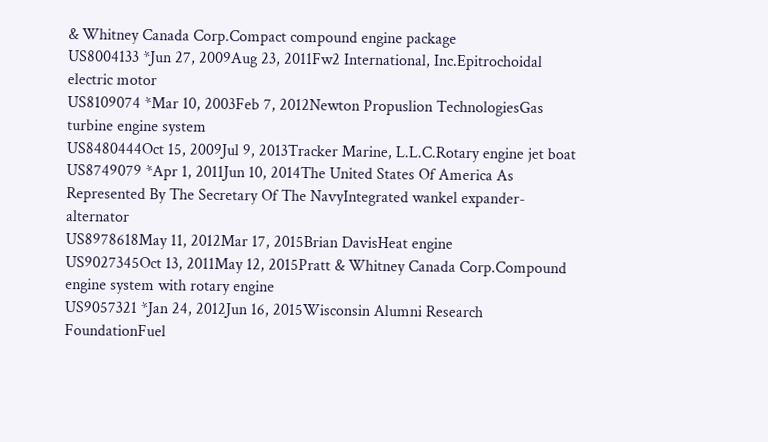& Whitney Canada Corp.Compact compound engine package
US8004133 *Jun 27, 2009Aug 23, 2011Fw2 International, Inc.Epitrochoidal electric motor
US8109074 *Mar 10, 2003Feb 7, 2012Newton Propuslion TechnologiesGas turbine engine system
US8480444Oct 15, 2009Jul 9, 2013Tracker Marine, L.L.C.Rotary engine jet boat
US8749079 *Apr 1, 2011Jun 10, 2014The United States Of America As Represented By The Secretary Of The NavyIntegrated wankel expander-alternator
US8978618May 11, 2012Mar 17, 2015Brian DavisHeat engine
US9027345Oct 13, 2011May 12, 2015Pratt & Whitney Canada Corp.Compound engine system with rotary engine
US9057321 *Jan 24, 2012Jun 16, 2015Wisconsin Alumni Research FoundationFuel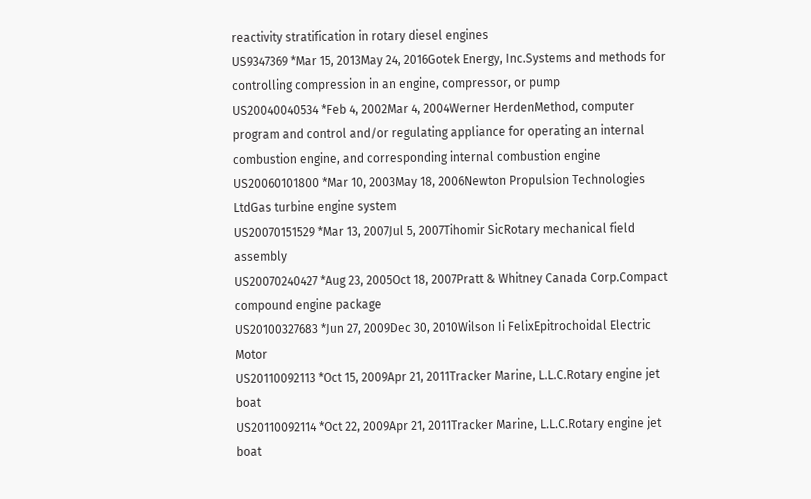reactivity stratification in rotary diesel engines
US9347369 *Mar 15, 2013May 24, 2016Gotek Energy, Inc.Systems and methods for controlling compression in an engine, compressor, or pump
US20040040534 *Feb 4, 2002Mar 4, 2004Werner HerdenMethod, computer program and control and/or regulating appliance for operating an internal combustion engine, and corresponding internal combustion engine
US20060101800 *Mar 10, 2003May 18, 2006Newton Propulsion Technologies LtdGas turbine engine system
US20070151529 *Mar 13, 2007Jul 5, 2007Tihomir SicRotary mechanical field assembly
US20070240427 *Aug 23, 2005Oct 18, 2007Pratt & Whitney Canada Corp.Compact compound engine package
US20100327683 *Jun 27, 2009Dec 30, 2010Wilson Ii FelixEpitrochoidal Electric Motor
US20110092113 *Oct 15, 2009Apr 21, 2011Tracker Marine, L.L.C.Rotary engine jet boat
US20110092114 *Oct 22, 2009Apr 21, 2011Tracker Marine, L.L.C.Rotary engine jet boat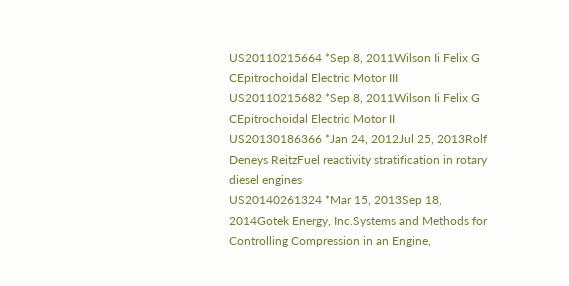US20110215664 *Sep 8, 2011Wilson Ii Felix G CEpitrochoidal Electric Motor III
US20110215682 *Sep 8, 2011Wilson Ii Felix G CEpitrochoidal Electric Motor II
US20130186366 *Jan 24, 2012Jul 25, 2013Rolf Deneys ReitzFuel reactivity stratification in rotary diesel engines
US20140261324 *Mar 15, 2013Sep 18, 2014Gotek Energy, Inc.Systems and Methods for Controlling Compression in an Engine,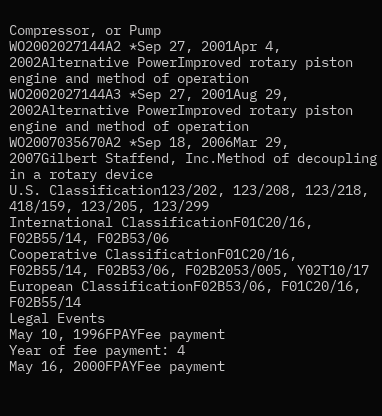Compressor, or Pump
WO2002027144A2 *Sep 27, 2001Apr 4, 2002Alternative PowerImproved rotary piston engine and method of operation
WO2002027144A3 *Sep 27, 2001Aug 29, 2002Alternative PowerImproved rotary piston engine and method of operation
WO2007035670A2 *Sep 18, 2006Mar 29, 2007Gilbert Staffend, Inc.Method of decoupling in a rotary device
U.S. Classification123/202, 123/208, 123/218, 418/159, 123/205, 123/299
International ClassificationF01C20/16, F02B55/14, F02B53/06
Cooperative ClassificationF01C20/16, F02B55/14, F02B53/06, F02B2053/005, Y02T10/17
European ClassificationF02B53/06, F01C20/16, F02B55/14
Legal Events
May 10, 1996FPAYFee payment
Year of fee payment: 4
May 16, 2000FPAYFee payment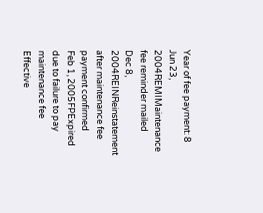Year of fee payment: 8
Jun 23, 2004REMIMaintenance fee reminder mailed
Dec 8, 2004REINReinstatement after maintenance fee payment confirmed
Feb 1, 2005FPExpired due to failure to pay maintenance fee
Effective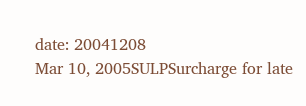date: 20041208
Mar 10, 2005SULPSurcharge for late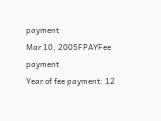payment
Mar 10, 2005FPAYFee payment
Year of fee payment: 12